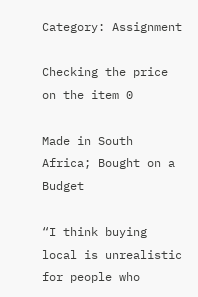Category: Assignment

Checking the price on the item 0

Made in South Africa; Bought on a Budget

“I think buying local is unrealistic for people who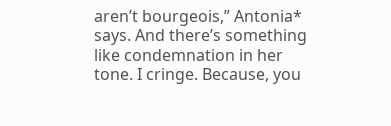aren’t bourgeois,” Antonia* says. And there’s something like condemnation in her tone. I cringe. Because, you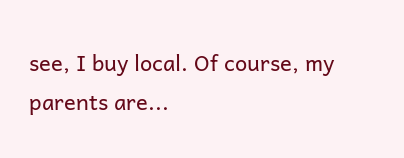see, I buy local. Of course, my parents are...